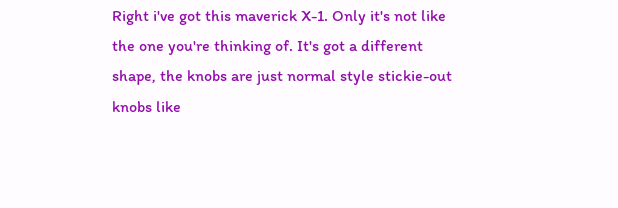Right i've got this maverick X-1. Only it's not like the one you're thinking of. It's got a different shape, the knobs are just normal style stickie-out knobs like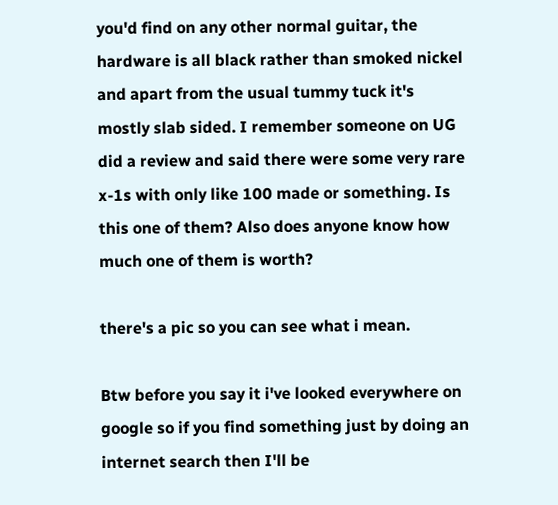you'd find on any other normal guitar, the hardware is all black rather than smoked nickel and apart from the usual tummy tuck it's mostly slab sided. I remember someone on UG did a review and said there were some very rare x-1s with only like 100 made or something. Is this one of them? Also does anyone know how much one of them is worth?

there's a pic so you can see what i mean.

Btw before you say it i've looked everywhere on google so if you find something just by doing an internet search then I'll be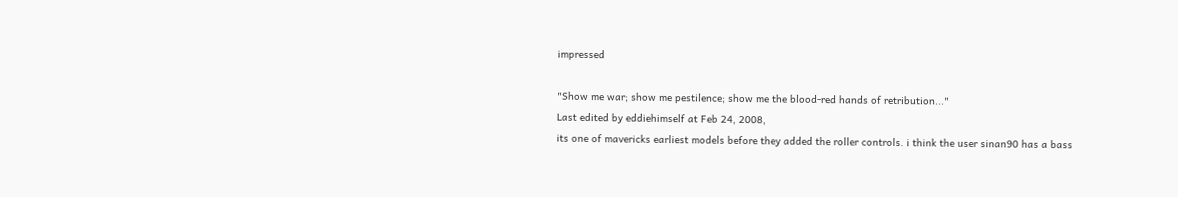impressed

"Show me war; show me pestilence; show me the blood-red hands of retribution..."
Last edited by eddiehimself at Feb 24, 2008,
its one of mavericks earliest models before they added the roller controls. i think the user sinan90 has a bass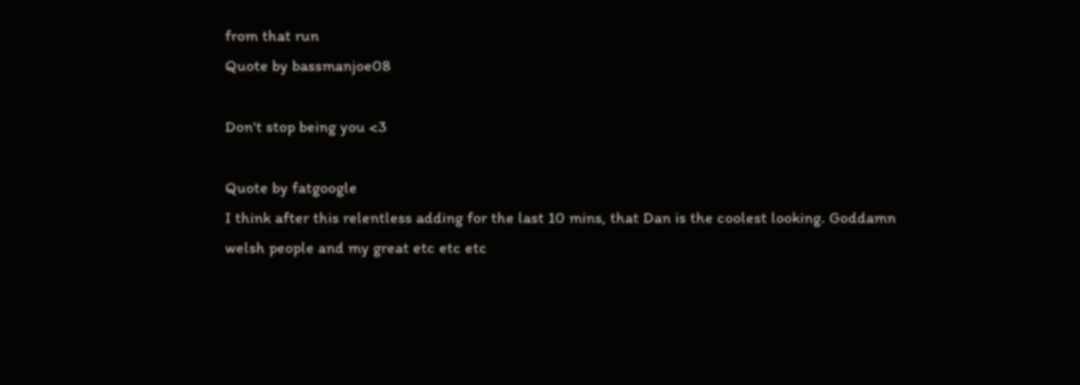from that run
Quote by bassmanjoe08

Don't stop being you <3

Quote by fatgoogle
I think after this relentless adding for the last 10 mins, that Dan is the coolest looking. Goddamn welsh people and my great etc etc etc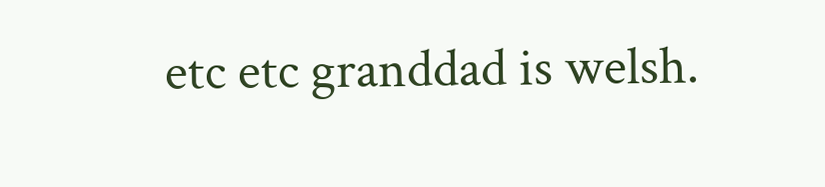etc etc granddad is welsh.